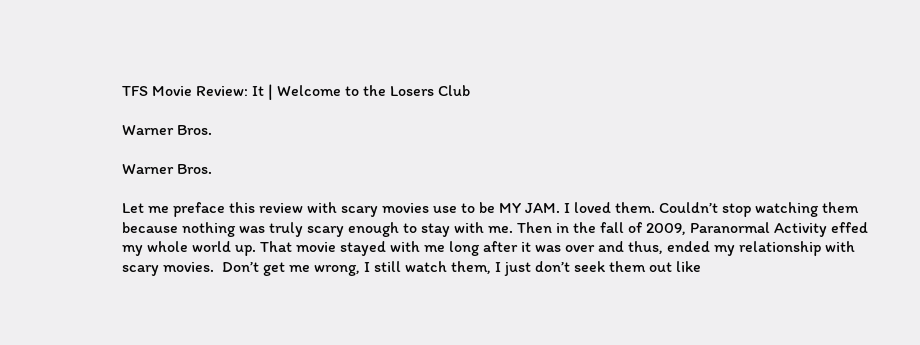TFS Movie Review: It | Welcome to the Losers Club

Warner Bros.

Warner Bros.

Let me preface this review with scary movies use to be MY JAM. I loved them. Couldn’t stop watching them because nothing was truly scary enough to stay with me. Then in the fall of 2009, Paranormal Activity effed my whole world up. That movie stayed with me long after it was over and thus, ended my relationship with scary movies.  Don’t get me wrong, I still watch them, I just don’t seek them out like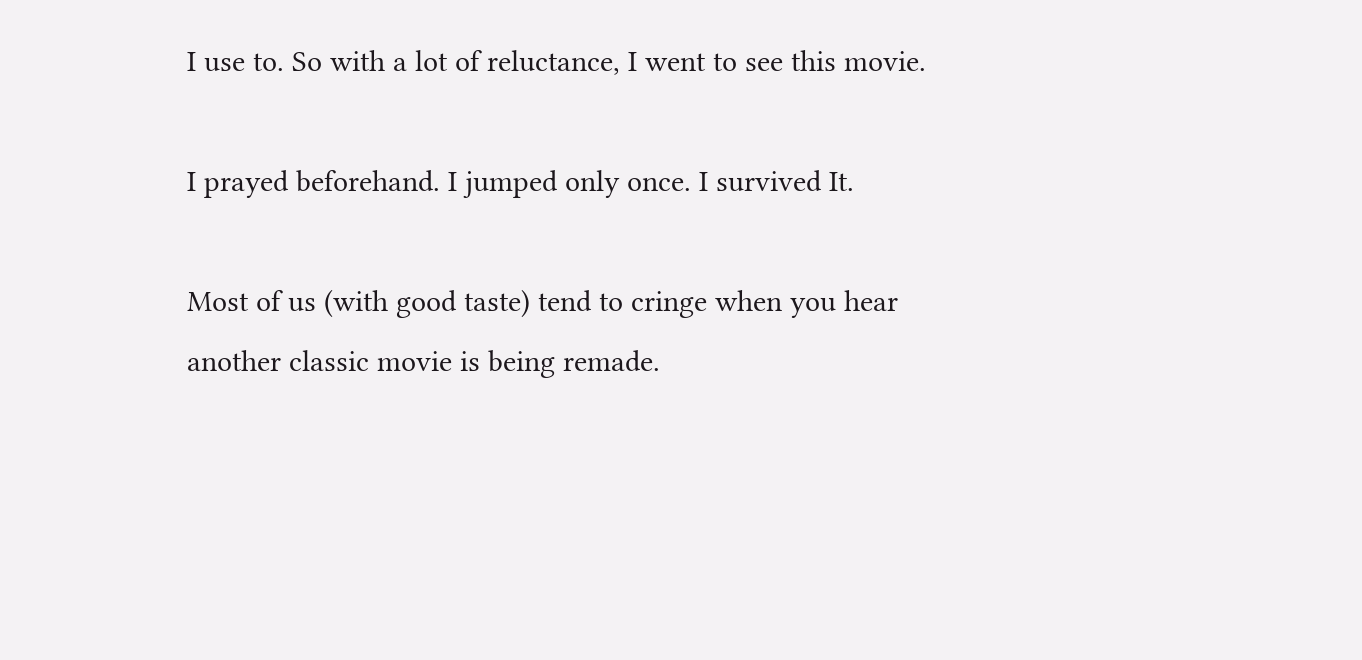I use to. So with a lot of reluctance, I went to see this movie.

I prayed beforehand. I jumped only once. I survived It.

Most of us (with good taste) tend to cringe when you hear another classic movie is being remade.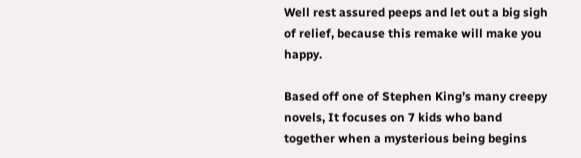Well rest assured peeps and let out a big sigh of relief, because this remake will make you happy.

Based off one of Stephen King’s many creepy novels, It focuses on 7 kids who band together when a mysterious being begins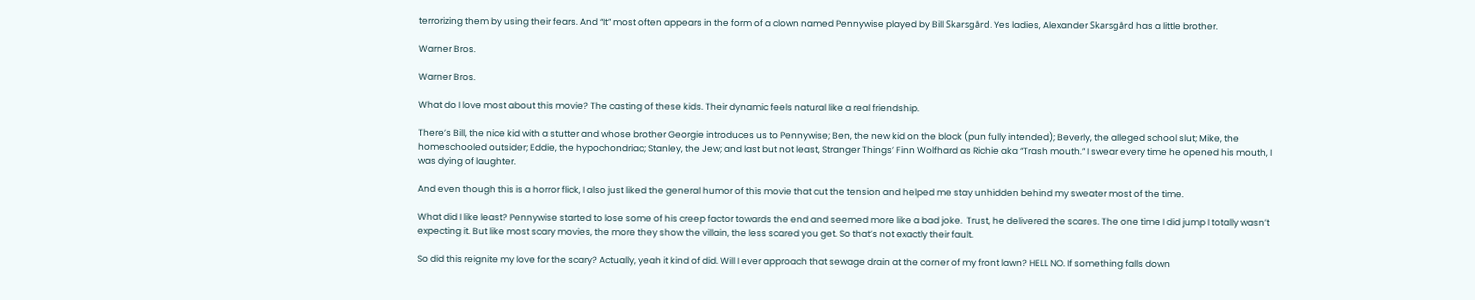terrorizing them by using their fears. And “It” most often appears in the form of a clown named Pennywise played by Bill Skarsgård. Yes ladies, Alexander Skarsgård has a little brother.

Warner Bros.

Warner Bros.

What do I love most about this movie? The casting of these kids. Their dynamic feels natural like a real friendship.

There’s Bill, the nice kid with a stutter and whose brother Georgie introduces us to Pennywise; Ben, the new kid on the block (pun fully intended); Beverly, the alleged school slut; Mike, the homeschooled outsider; Eddie, the hypochondriac; Stanley, the Jew; and last but not least, Stranger Things’ Finn Wolfhard as Richie aka “Trash mouth.” I swear every time he opened his mouth, I was dying of laughter.

And even though this is a horror flick, I also just liked the general humor of this movie that cut the tension and helped me stay unhidden behind my sweater most of the time.

What did I like least? Pennywise started to lose some of his creep factor towards the end and seemed more like a bad joke.  Trust, he delivered the scares. The one time I did jump I totally wasn’t expecting it. But like most scary movies, the more they show the villain, the less scared you get. So that’s not exactly their fault.

So did this reignite my love for the scary? Actually, yeah it kind of did. Will I ever approach that sewage drain at the corner of my front lawn? HELL NO. If something falls down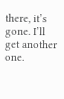there, it’s gone. I’ll get another one.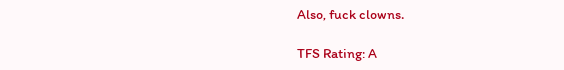Also, fuck clowns.

TFS Rating: A